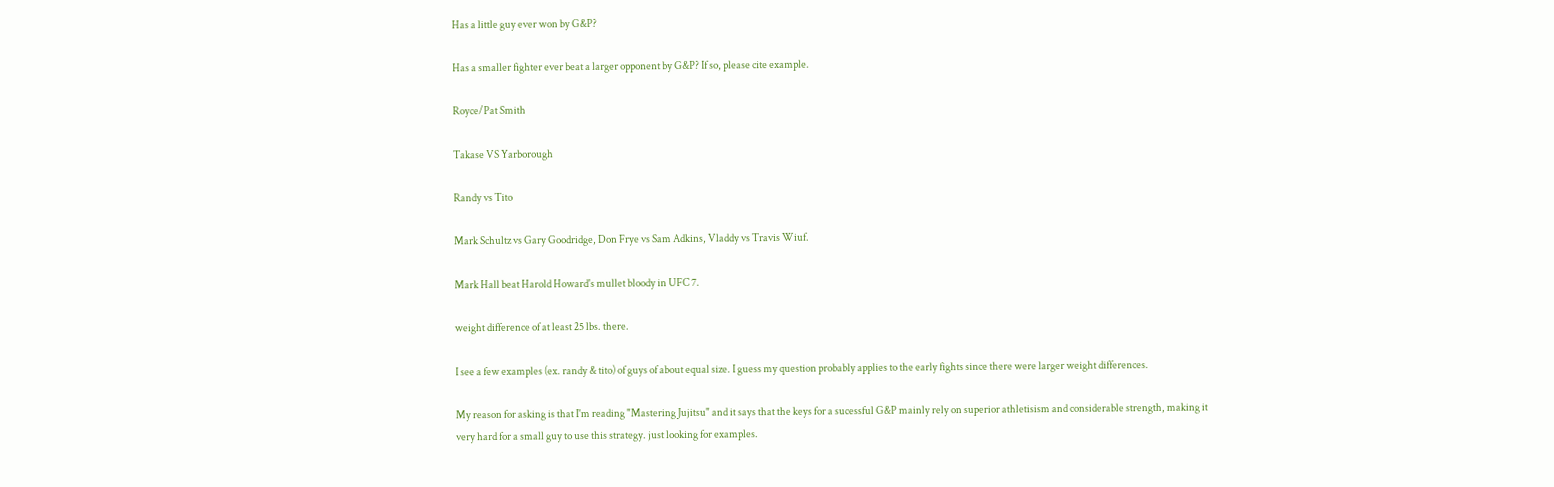Has a little guy ever won by G&P?

Has a smaller fighter ever beat a larger opponent by G&P? If so, please cite example.

Royce/Pat Smith

Takase VS Yarborough

Randy vs Tito

Mark Schultz vs Gary Goodridge, Don Frye vs Sam Adkins, Vladdy vs Travis Wiuf.

Mark Hall beat Harold Howard's mullet bloody in UFC 7.

weight difference of at least 25 lbs. there.

I see a few examples (ex. randy & tito) of guys of about equal size. I guess my question probably applies to the early fights since there were larger weight differences.

My reason for asking is that I'm reading "Mastering Jujitsu" and it says that the keys for a sucessful G&P mainly rely on superior athletisism and considerable strength, making it very hard for a small guy to use this strategy. just looking for examples.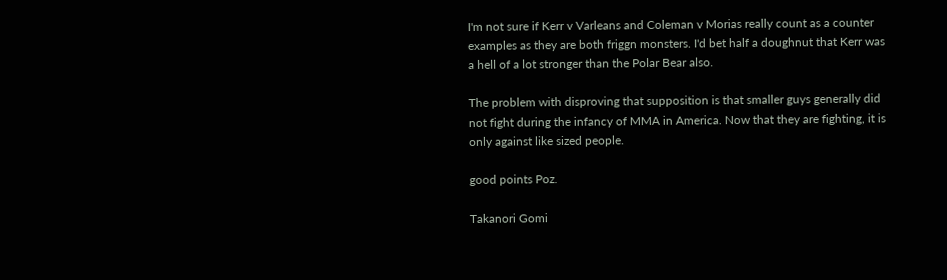I'm not sure if Kerr v Varleans and Coleman v Morias really count as a counter examples as they are both friggn monsters. I'd bet half a doughnut that Kerr was a hell of a lot stronger than the Polar Bear also.

The problem with disproving that supposition is that smaller guys generally did not fight during the infancy of MMA in America. Now that they are fighting, it is only against like sized people.

good points Poz.

Takanori Gomi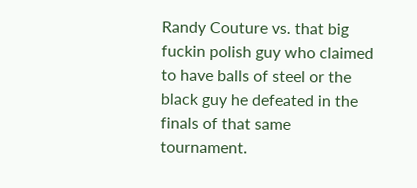Randy Couture vs. that big fuckin polish guy who claimed to have balls of steel or the black guy he defeated in the finals of that same tournament.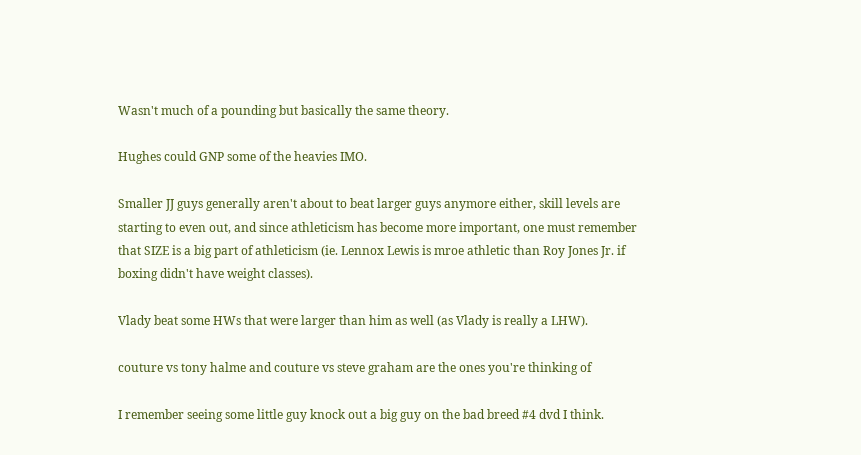Wasn't much of a pounding but basically the same theory.

Hughes could GNP some of the heavies IMO.

Smaller JJ guys generally aren't about to beat larger guys anymore either, skill levels are starting to even out, and since athleticism has become more important, one must remember that SIZE is a big part of athleticism (ie. Lennox Lewis is mroe athletic than Roy Jones Jr. if boxing didn't have weight classes).

Vlady beat some HWs that were larger than him as well (as Vlady is really a LHW).

couture vs tony halme and couture vs steve graham are the ones you're thinking of

I remember seeing some little guy knock out a big guy on the bad breed #4 dvd I think.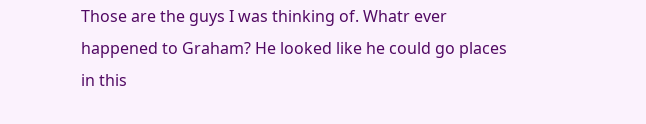Those are the guys I was thinking of. Whatr ever happened to Graham? He looked like he could go places in this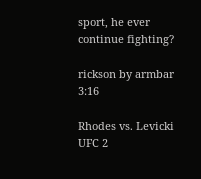sport, he ever continue fighting?

rickson by armbar 3:16

Rhodes vs. Levicki UFC 2